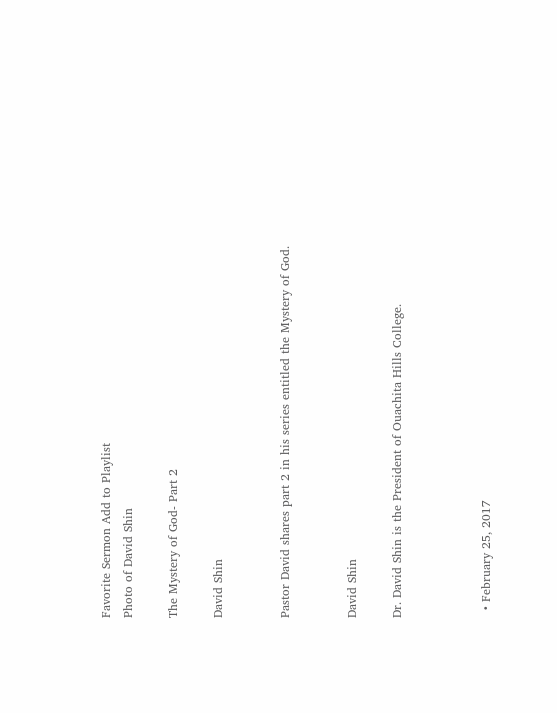Favorite Sermon Add to Playlist
Photo of David Shin

The Mystery of God- Part 2

David Shin


Pastor David shares part 2 in his series entitled the Mystery of God.


David Shin

Dr. David Shin is the President of Ouachita Hills College.



  • February 25, 2017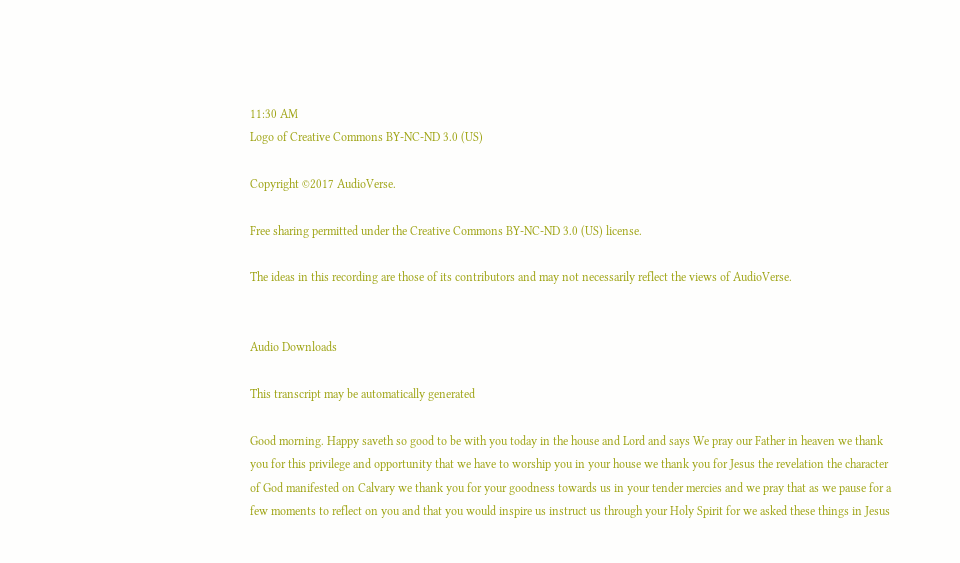11:30 AM
Logo of Creative Commons BY-NC-ND 3.0 (US)

Copyright ©2017 AudioVerse.

Free sharing permitted under the Creative Commons BY-NC-ND 3.0 (US) license.

The ideas in this recording are those of its contributors and may not necessarily reflect the views of AudioVerse.


Audio Downloads

This transcript may be automatically generated

Good morning. Happy saveth so good to be with you today in the house and Lord and says We pray our Father in heaven we thank you for this privilege and opportunity that we have to worship you in your house we thank you for Jesus the revelation the character of God manifested on Calvary we thank you for your goodness towards us in your tender mercies and we pray that as we pause for a few moments to reflect on you and that you would inspire us instruct us through your Holy Spirit for we asked these things in Jesus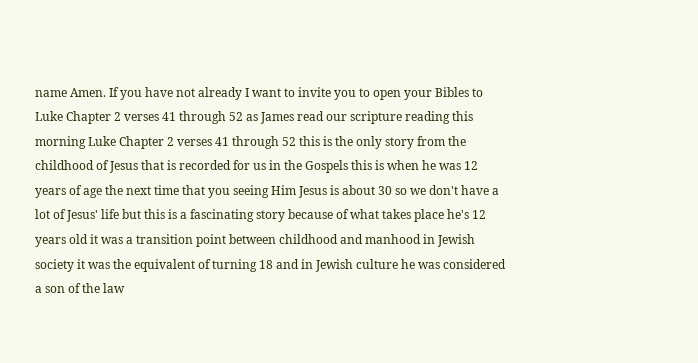name Amen. If you have not already I want to invite you to open your Bibles to Luke Chapter 2 verses 41 through 52 as James read our scripture reading this morning Luke Chapter 2 verses 41 through 52 this is the only story from the childhood of Jesus that is recorded for us in the Gospels this is when he was 12 years of age the next time that you seeing Him Jesus is about 30 so we don't have a lot of Jesus' life but this is a fascinating story because of what takes place he's 12 years old it was a transition point between childhood and manhood in Jewish society it was the equivalent of turning 18 and in Jewish culture he was considered a son of the law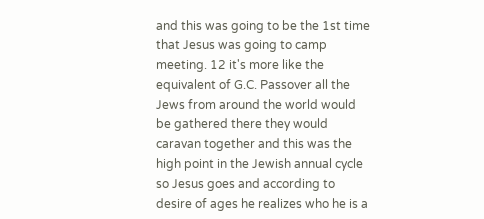and this was going to be the 1st time that Jesus was going to camp meeting. 12 it's more like the equivalent of G.C. Passover all the Jews from around the world would be gathered there they would caravan together and this was the high point in the Jewish annual cycle so Jesus goes and according to desire of ages he realizes who he is a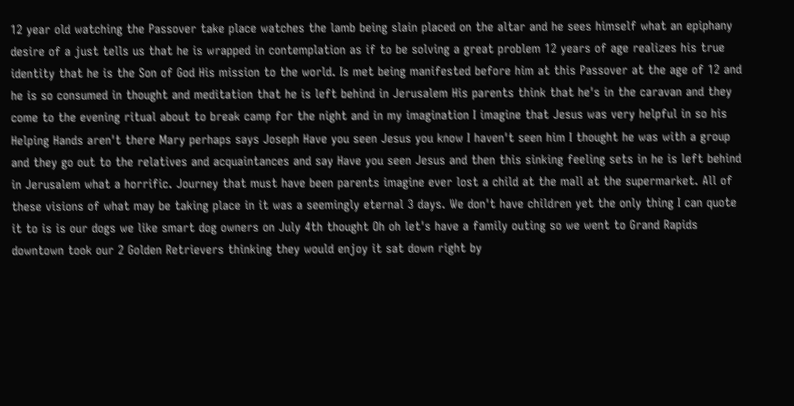12 year old watching the Passover take place watches the lamb being slain placed on the altar and he sees himself what an epiphany desire of a just tells us that he is wrapped in contemplation as if to be solving a great problem 12 years of age realizes his true identity that he is the Son of God His mission to the world. Is met being manifested before him at this Passover at the age of 12 and he is so consumed in thought and meditation that he is left behind in Jerusalem His parents think that he's in the caravan and they come to the evening ritual about to break camp for the night and in my imagination I imagine that Jesus was very helpful in so his Helping Hands aren't there Mary perhaps says Joseph Have you seen Jesus you know I haven't seen him I thought he was with a group and they go out to the relatives and acquaintances and say Have you seen Jesus and then this sinking feeling sets in he is left behind in Jerusalem what a horrific. Journey that must have been parents imagine ever lost a child at the mall at the supermarket. All of these visions of what may be taking place in it was a seemingly eternal 3 days. We don't have children yet the only thing I can quote it to is is our dogs we like smart dog owners on July 4th thought Oh oh let's have a family outing so we went to Grand Rapids downtown took our 2 Golden Retrievers thinking they would enjoy it sat down right by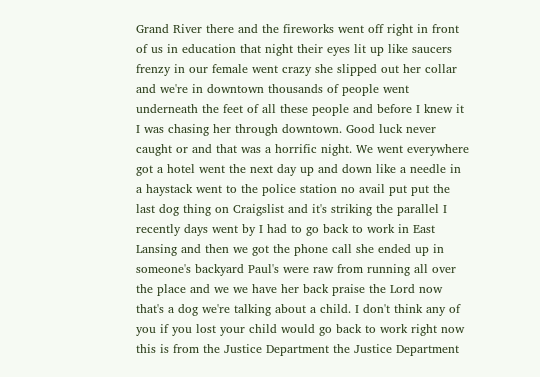Grand River there and the fireworks went off right in front of us in education that night their eyes lit up like saucers frenzy in our female went crazy she slipped out her collar and we're in downtown thousands of people went underneath the feet of all these people and before I knew it I was chasing her through downtown. Good luck never caught or and that was a horrific night. We went everywhere got a hotel went the next day up and down like a needle in a haystack went to the police station no avail put put the last dog thing on Craigslist and it's striking the parallel I recently days went by I had to go back to work in East Lansing and then we got the phone call she ended up in someone's backyard Paul's were raw from running all over the place and we we have her back praise the Lord now that's a dog we're talking about a child. I don't think any of you if you lost your child would go back to work right now this is from the Justice Department the Justice Department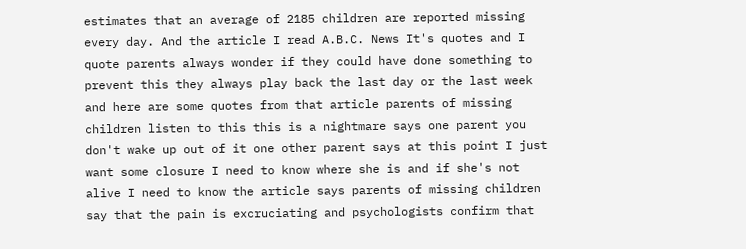estimates that an average of 2185 children are reported missing every day. And the article I read A.B.C. News It's quotes and I quote parents always wonder if they could have done something to prevent this they always play back the last day or the last week and here are some quotes from that article parents of missing children listen to this this is a nightmare says one parent you don't wake up out of it one other parent says at this point I just want some closure I need to know where she is and if she's not alive I need to know the article says parents of missing children say that the pain is excruciating and psychologists confirm that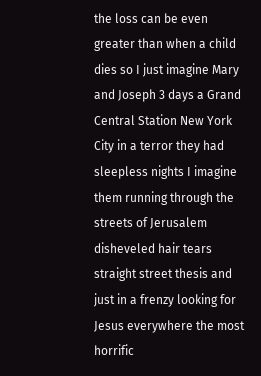the loss can be even greater than when a child dies so I just imagine Mary and Joseph 3 days a Grand Central Station New York City in a terror they had sleepless nights I imagine them running through the streets of Jerusalem disheveled hair tears straight street thesis and just in a frenzy looking for Jesus everywhere the most horrific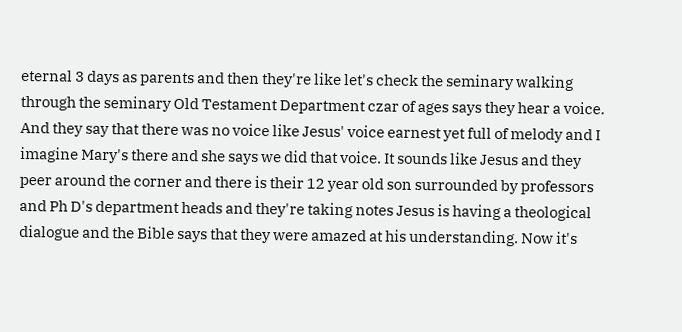eternal 3 days as parents and then they're like let's check the seminary walking through the seminary Old Testament Department czar of ages says they hear a voice. And they say that there was no voice like Jesus' voice earnest yet full of melody and I imagine Mary's there and she says we did that voice. It sounds like Jesus and they peer around the corner and there is their 12 year old son surrounded by professors and Ph D's department heads and they're taking notes Jesus is having a theological dialogue and the Bible says that they were amazed at his understanding. Now it's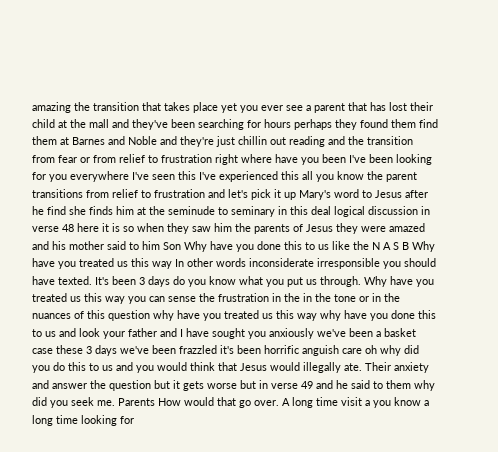amazing the transition that takes place yet you ever see a parent that has lost their child at the mall and they've been searching for hours perhaps they found them find them at Barnes and Noble and they're just chillin out reading and the transition from fear or from relief to frustration right where have you been I've been looking for you everywhere I've seen this I've experienced this all you know the parent transitions from relief to frustration and let's pick it up Mary's word to Jesus after he find she finds him at the seminude to seminary in this deal logical discussion in verse 48 here it is so when they saw him the parents of Jesus they were amazed and his mother said to him Son Why have you done this to us like the N A S B Why have you treated us this way In other words inconsiderate irresponsible you should have texted. It's been 3 days do you know what you put us through. Why have you treated us this way you can sense the frustration in the in the tone or in the nuances of this question why have you treated us this way why have you done this to us and look your father and I have sought you anxiously we've been a basket case these 3 days we've been frazzled it's been horrific anguish care oh why did you do this to us and you would think that Jesus would illegally ate. Their anxiety and answer the question but it gets worse but in verse 49 and he said to them why did you seek me. Parents How would that go over. A long time visit a you know a long time looking for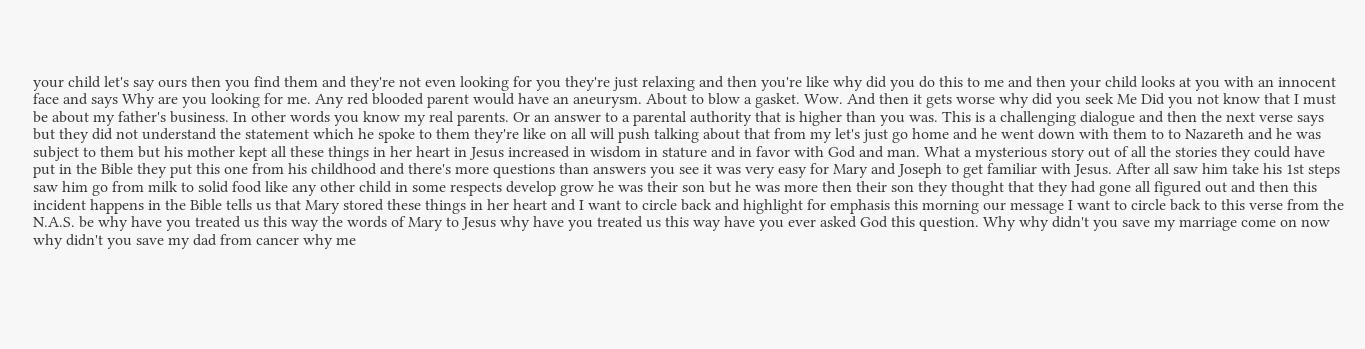your child let's say ours then you find them and they're not even looking for you they're just relaxing and then you're like why did you do this to me and then your child looks at you with an innocent face and says Why are you looking for me. Any red blooded parent would have an aneurysm. About to blow a gasket. Wow. And then it gets worse why did you seek Me Did you not know that I must be about my father's business. In other words you know my real parents. Or an answer to a parental authority that is higher than you was. This is a challenging dialogue and then the next verse says but they did not understand the statement which he spoke to them they're like on all will push talking about that from my let's just go home and he went down with them to to Nazareth and he was subject to them but his mother kept all these things in her heart in Jesus increased in wisdom in stature and in favor with God and man. What a mysterious story out of all the stories they could have put in the Bible they put this one from his childhood and there's more questions than answers you see it was very easy for Mary and Joseph to get familiar with Jesus. After all saw him take his 1st steps saw him go from milk to solid food like any other child in some respects develop grow he was their son but he was more then their son they thought that they had gone all figured out and then this incident happens in the Bible tells us that Mary stored these things in her heart and I want to circle back and highlight for emphasis this morning our message I want to circle back to this verse from the N.A.S. be why have you treated us this way the words of Mary to Jesus why have you treated us this way have you ever asked God this question. Why why didn't you save my marriage come on now why didn't you save my dad from cancer why me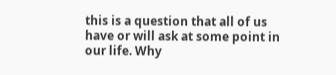this is a question that all of us have or will ask at some point in our life. Why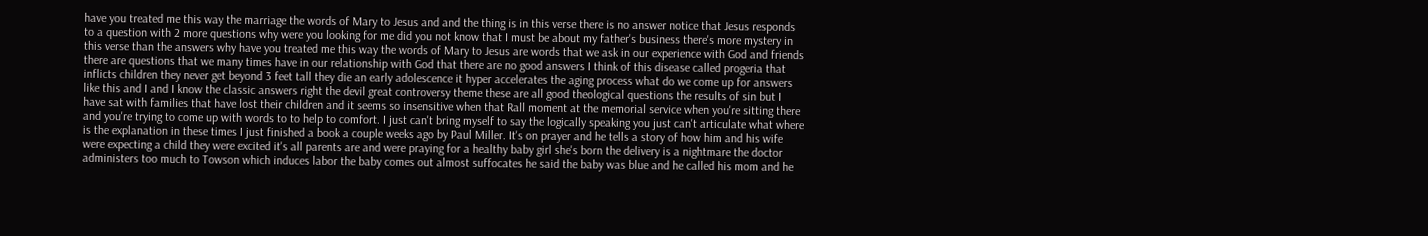have you treated me this way the marriage the words of Mary to Jesus and and the thing is in this verse there is no answer notice that Jesus responds to a question with 2 more questions why were you looking for me did you not know that I must be about my father's business there's more mystery in this verse than the answers why have you treated me this way the words of Mary to Jesus are words that we ask in our experience with God and friends there are questions that we many times have in our relationship with God that there are no good answers I think of this disease called progeria that inflicts children they never get beyond 3 feet tall they die an early adolescence it hyper accelerates the aging process what do we come up for answers like this and I and I know the classic answers right the devil great controversy theme these are all good theological questions the results of sin but I have sat with families that have lost their children and it seems so insensitive when that Rall moment at the memorial service when you're sitting there and you're trying to come up with words to to help to comfort. I just can't bring myself to say the logically speaking you just can't articulate what where is the explanation in these times I just finished a book a couple weeks ago by Paul Miller. It's on prayer and he tells a story of how him and his wife were expecting a child they were excited it's all parents are and were praying for a healthy baby girl she's born the delivery is a nightmare the doctor administers too much to Towson which induces labor the baby comes out almost suffocates he said the baby was blue and he called his mom and he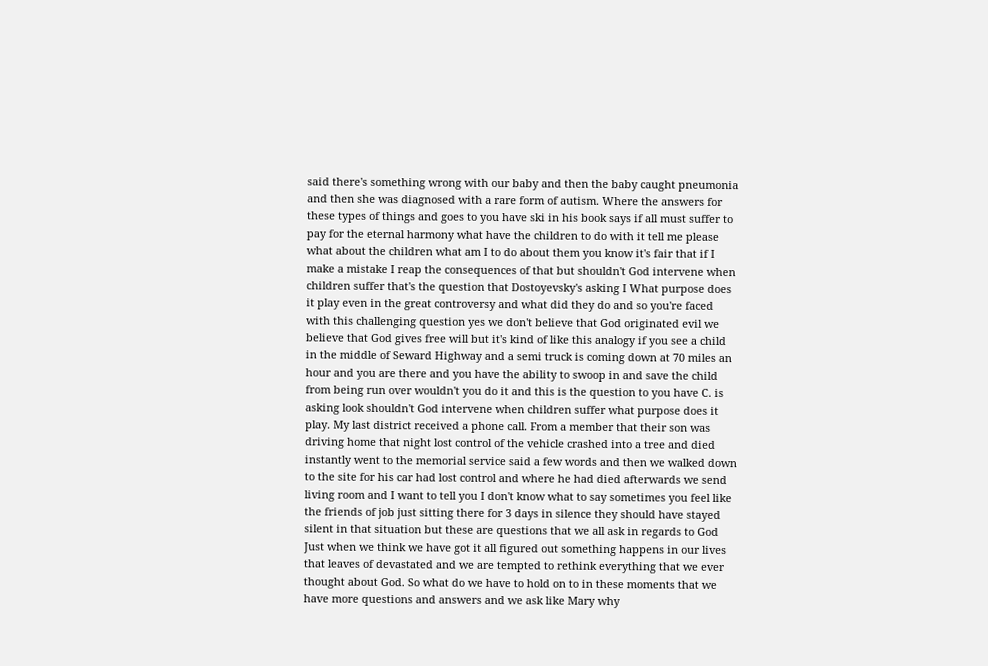said there's something wrong with our baby and then the baby caught pneumonia and then she was diagnosed with a rare form of autism. Where the answers for these types of things and goes to you have ski in his book says if all must suffer to pay for the eternal harmony what have the children to do with it tell me please what about the children what am I to do about them you know it's fair that if I make a mistake I reap the consequences of that but shouldn't God intervene when children suffer that's the question that Dostoyevsky's asking I What purpose does it play even in the great controversy and what did they do and so you're faced with this challenging question yes we don't believe that God originated evil we believe that God gives free will but it's kind of like this analogy if you see a child in the middle of Seward Highway and a semi truck is coming down at 70 miles an hour and you are there and you have the ability to swoop in and save the child from being run over wouldn't you do it and this is the question to you have C. is asking look shouldn't God intervene when children suffer what purpose does it play. My last district received a phone call. From a member that their son was driving home that night lost control of the vehicle crashed into a tree and died instantly went to the memorial service said a few words and then we walked down to the site for his car had lost control and where he had died afterwards we send living room and I want to tell you I don't know what to say sometimes you feel like the friends of job just sitting there for 3 days in silence they should have stayed silent in that situation but these are questions that we all ask in regards to God Just when we think we have got it all figured out something happens in our lives that leaves of devastated and we are tempted to rethink everything that we ever thought about God. So what do we have to hold on to in these moments that we have more questions and answers and we ask like Mary why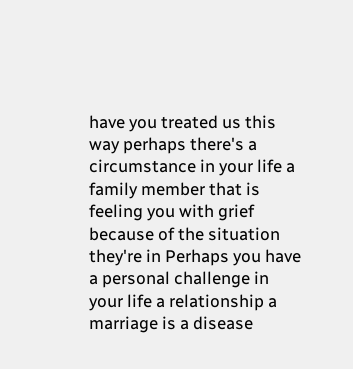have you treated us this way perhaps there's a circumstance in your life a family member that is feeling you with grief because of the situation they're in Perhaps you have a personal challenge in your life a relationship a marriage is a disease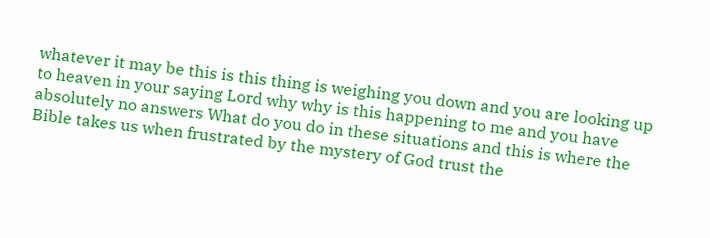whatever it may be this is this thing is weighing you down and you are looking up to heaven in your saying Lord why why is this happening to me and you have absolutely no answers What do you do in these situations and this is where the Bible takes us when frustrated by the mystery of God trust the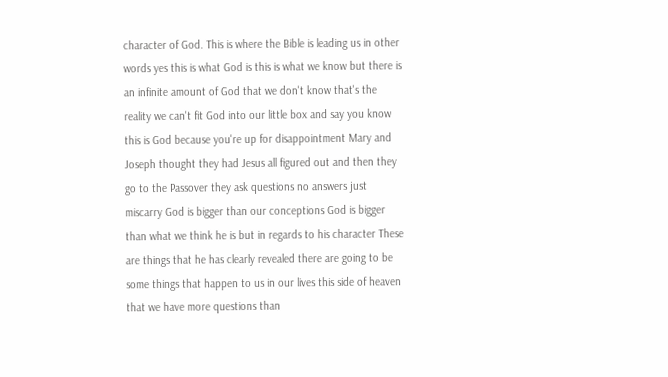character of God. This is where the Bible is leading us in other words yes this is what God is this is what we know but there is an infinite amount of God that we don't know that's the reality we can't fit God into our little box and say you know this is God because you're up for disappointment Mary and Joseph thought they had Jesus all figured out and then they go to the Passover they ask questions no answers just miscarry God is bigger than our conceptions God is bigger than what we think he is but in regards to his character These are things that he has clearly revealed there are going to be some things that happen to us in our lives this side of heaven that we have more questions than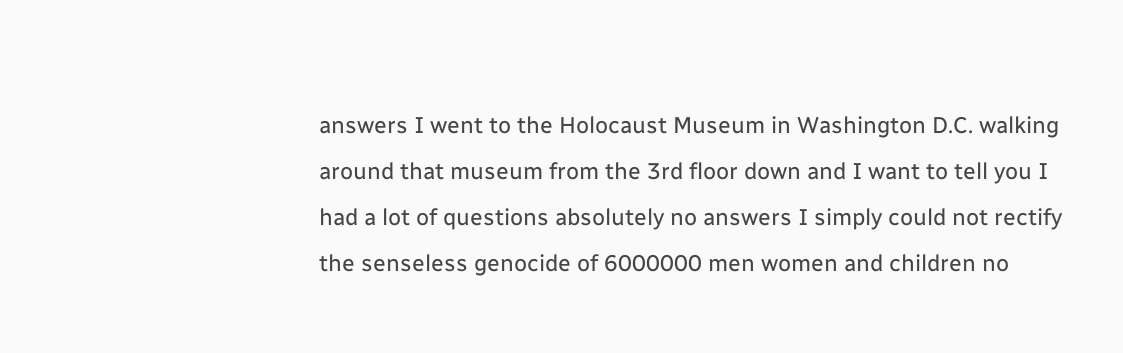answers I went to the Holocaust Museum in Washington D.C. walking around that museum from the 3rd floor down and I want to tell you I had a lot of questions absolutely no answers I simply could not rectify the senseless genocide of 6000000 men women and children no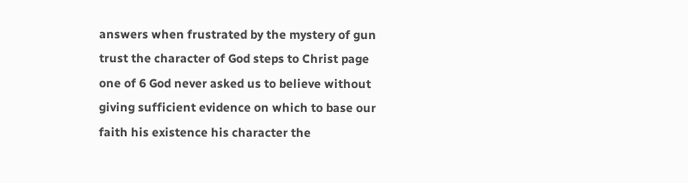answers when frustrated by the mystery of gun trust the character of God steps to Christ page one of 6 God never asked us to believe without giving sufficient evidence on which to base our faith his existence his character the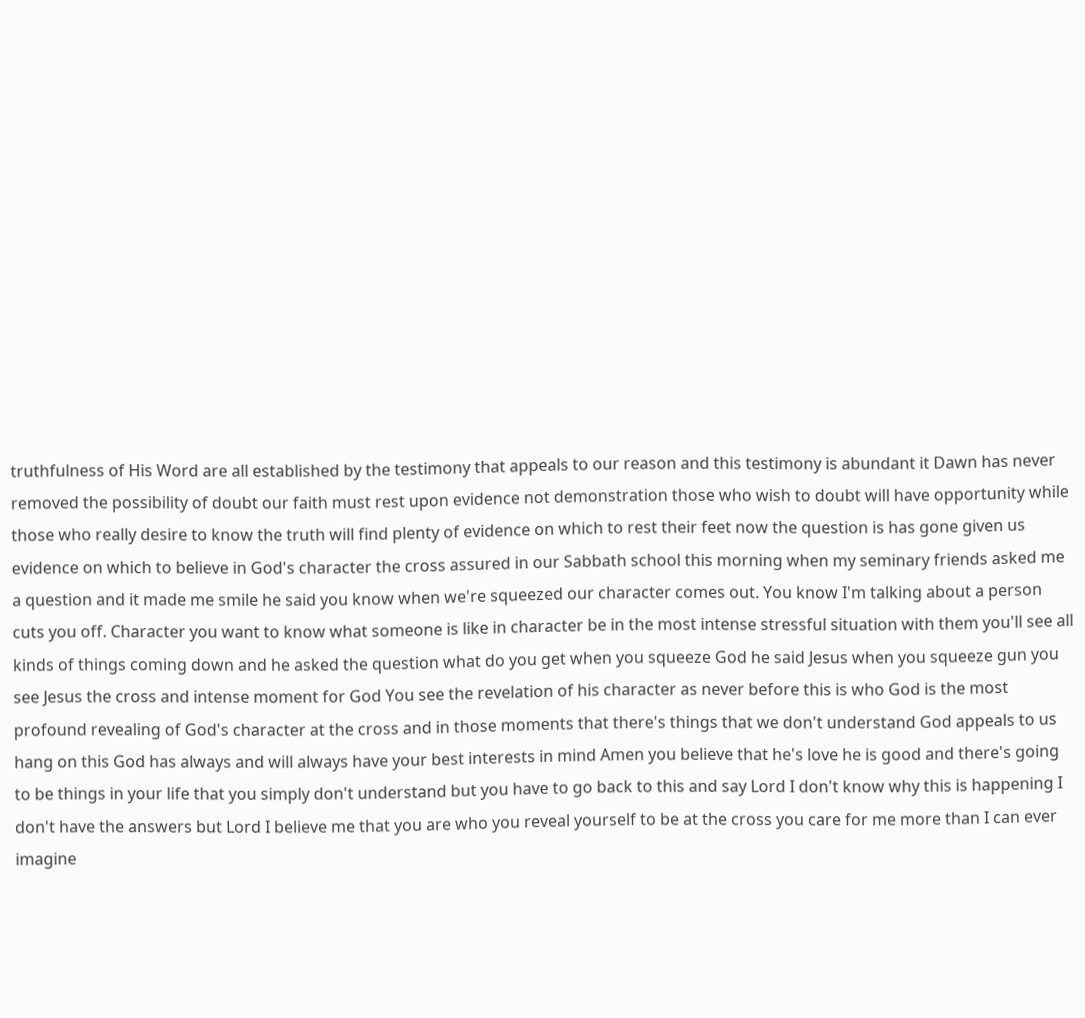truthfulness of His Word are all established by the testimony that appeals to our reason and this testimony is abundant it Dawn has never removed the possibility of doubt our faith must rest upon evidence not demonstration those who wish to doubt will have opportunity while those who really desire to know the truth will find plenty of evidence on which to rest their feet now the question is has gone given us evidence on which to believe in God's character the cross assured in our Sabbath school this morning when my seminary friends asked me a question and it made me smile he said you know when we're squeezed our character comes out. You know I'm talking about a person cuts you off. Character you want to know what someone is like in character be in the most intense stressful situation with them you'll see all kinds of things coming down and he asked the question what do you get when you squeeze God he said Jesus when you squeeze gun you see Jesus the cross and intense moment for God You see the revelation of his character as never before this is who God is the most profound revealing of God's character at the cross and in those moments that there's things that we don't understand God appeals to us hang on this God has always and will always have your best interests in mind Amen you believe that he's love he is good and there's going to be things in your life that you simply don't understand but you have to go back to this and say Lord I don't know why this is happening I don't have the answers but Lord I believe me that you are who you reveal yourself to be at the cross you care for me more than I can ever imagine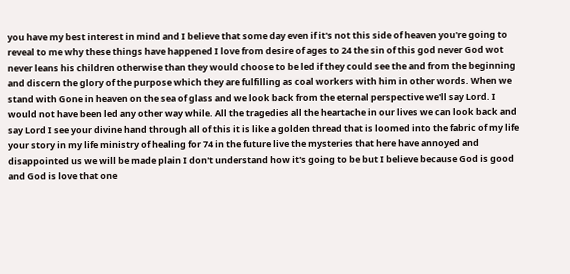you have my best interest in mind and I believe that some day even if it's not this side of heaven you're going to reveal to me why these things have happened I love from desire of ages to 24 the sin of this god never God wot never leans his children otherwise than they would choose to be led if they could see the and from the beginning and discern the glory of the purpose which they are fulfilling as coal workers with him in other words. When we stand with Gone in heaven on the sea of glass and we look back from the eternal perspective we'll say Lord. I would not have been led any other way while. All the tragedies all the heartache in our lives we can look back and say Lord I see your divine hand through all of this it is like a golden thread that is loomed into the fabric of my life your story in my life ministry of healing for 74 in the future live the mysteries that here have annoyed and disappointed us we will be made plain I don't understand how it's going to be but I believe because God is good and God is love that one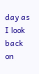day as I look back on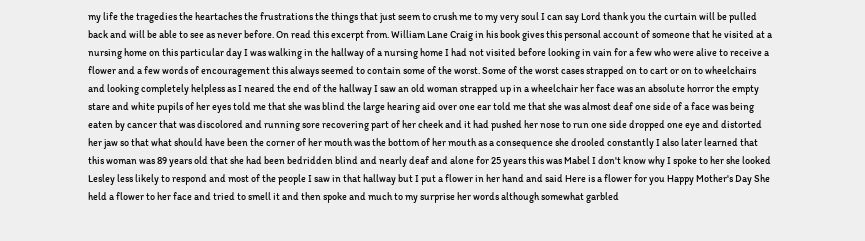my life the tragedies the heartaches the frustrations the things that just seem to crush me to my very soul I can say Lord thank you the curtain will be pulled back and will be able to see as never before. On read this excerpt from. William Lane Craig in his book gives this personal account of someone that he visited at a nursing home on this particular day I was walking in the hallway of a nursing home I had not visited before looking in vain for a few who were alive to receive a flower and a few words of encouragement this always seemed to contain some of the worst. Some of the worst cases strapped on to cart or on to wheelchairs and looking completely helpless as I neared the end of the hallway I saw an old woman strapped up in a wheelchair her face was an absolute horror the empty stare and white pupils of her eyes told me that she was blind the large hearing aid over one ear told me that she was almost deaf one side of a face was being eaten by cancer that was discolored and running sore recovering part of her cheek and it had pushed her nose to run one side dropped one eye and distorted her jaw so that what should have been the corner of her mouth was the bottom of her mouth as a consequence she drooled constantly I also later learned that this woman was 89 years old that she had been bedridden blind and nearly deaf and alone for 25 years this was Mabel I don't know why I spoke to her she looked Lesley less likely to respond and most of the people I saw in that hallway but I put a flower in her hand and said Here is a flower for you Happy Mother's Day She held a flower to her face and tried to smell it and then spoke and much to my surprise her words although somewhat garbled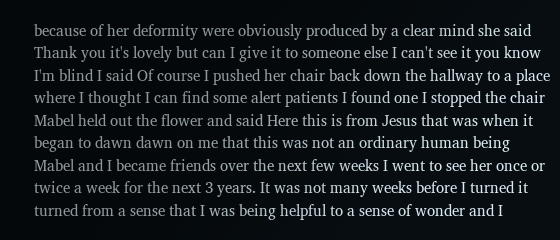because of her deformity were obviously produced by a clear mind she said Thank you it's lovely but can I give it to someone else I can't see it you know I'm blind I said Of course I pushed her chair back down the hallway to a place where I thought I can find some alert patients I found one I stopped the chair Mabel held out the flower and said Here this is from Jesus that was when it began to dawn dawn on me that this was not an ordinary human being Mabel and I became friends over the next few weeks I went to see her once or twice a week for the next 3 years. It was not many weeks before I turned it turned from a sense that I was being helpful to a sense of wonder and I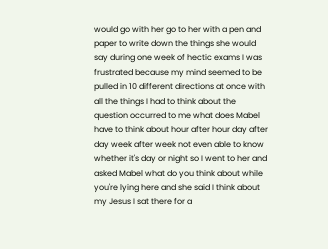would go with her go to her with a pen and paper to write down the things she would say during one week of hectic exams I was frustrated because my mind seemed to be pulled in 10 different directions at once with all the things I had to think about the question occurred to me what does Mabel have to think about hour after hour day after day week after week not even able to know whether it's day or night so I went to her and asked Mabel what do you think about while you're lying here and she said I think about my Jesus I sat there for a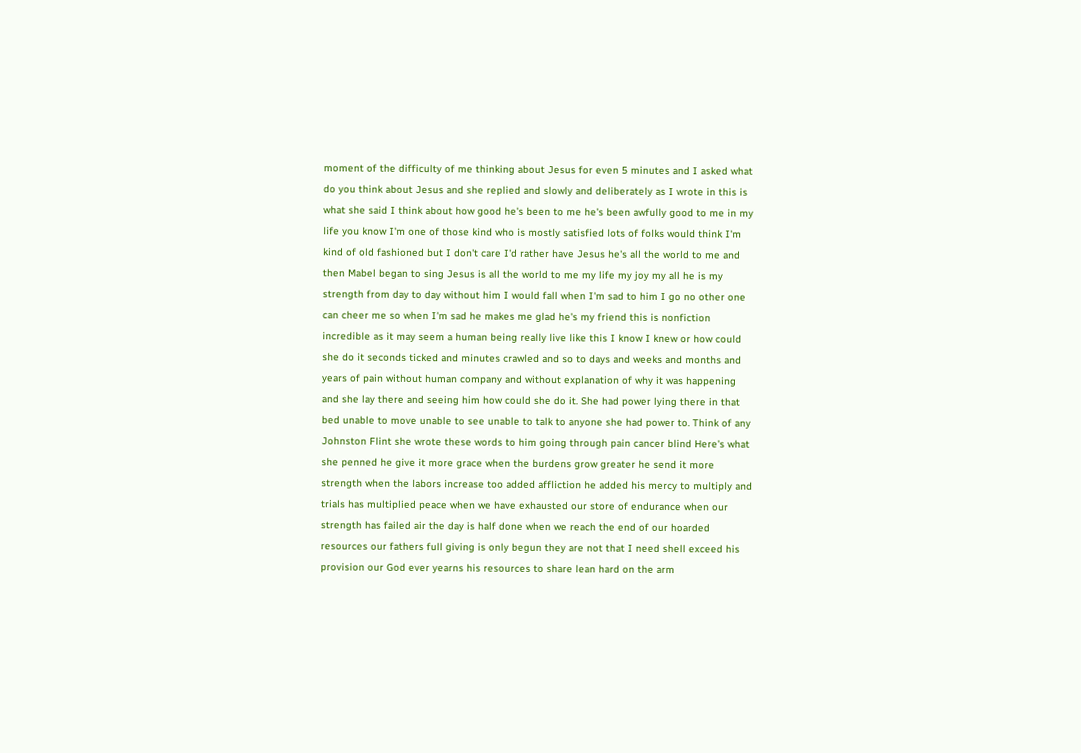moment of the difficulty of me thinking about Jesus for even 5 minutes and I asked what do you think about Jesus and she replied and slowly and deliberately as I wrote in this is what she said I think about how good he's been to me he's been awfully good to me in my life you know I'm one of those kind who is mostly satisfied lots of folks would think I'm kind of old fashioned but I don't care I'd rather have Jesus he's all the world to me and then Mabel began to sing Jesus is all the world to me my life my joy my all he is my strength from day to day without him I would fall when I'm sad to him I go no other one can cheer me so when I'm sad he makes me glad he's my friend this is nonfiction incredible as it may seem a human being really live like this I know I knew or how could she do it seconds ticked and minutes crawled and so to days and weeks and months and years of pain without human company and without explanation of why it was happening and she lay there and seeing him how could she do it. She had power lying there in that bed unable to move unable to see unable to talk to anyone she had power to. Think of any Johnston Flint she wrote these words to him going through pain cancer blind Here's what she penned he give it more grace when the burdens grow greater he send it more strength when the labors increase too added affliction he added his mercy to multiply and trials has multiplied peace when we have exhausted our store of endurance when our strength has failed air the day is half done when we reach the end of our hoarded resources our fathers full giving is only begun they are not that I need shell exceed his provision our God ever yearns his resources to share lean hard on the arm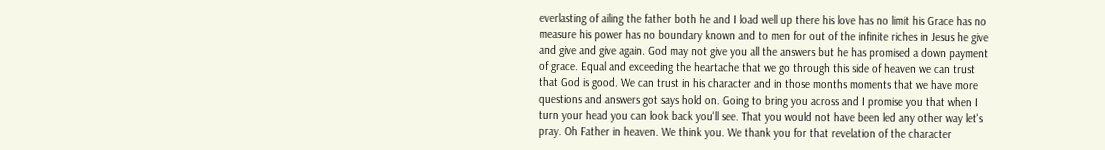everlasting of ailing the father both he and I load well up there his love has no limit his Grace has no measure his power has no boundary known and to men for out of the infinite riches in Jesus he give and give and give again. God may not give you all the answers but he has promised a down payment of grace. Equal and exceeding the heartache that we go through this side of heaven we can trust that God is good. We can trust in his character and in those months moments that we have more questions and answers got says hold on. Going to bring you across and I promise you that when I turn your head you can look back you'll see. That you would not have been led any other way let's pray. Oh Father in heaven. We think you. We thank you for that revelation of the character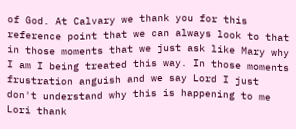of God. At Calvary we thank you for this reference point that we can always look to that in those moments that we just ask like Mary why I am I being treated this way. In those moments frustration anguish and we say Lord I just don't understand why this is happening to me Lori thank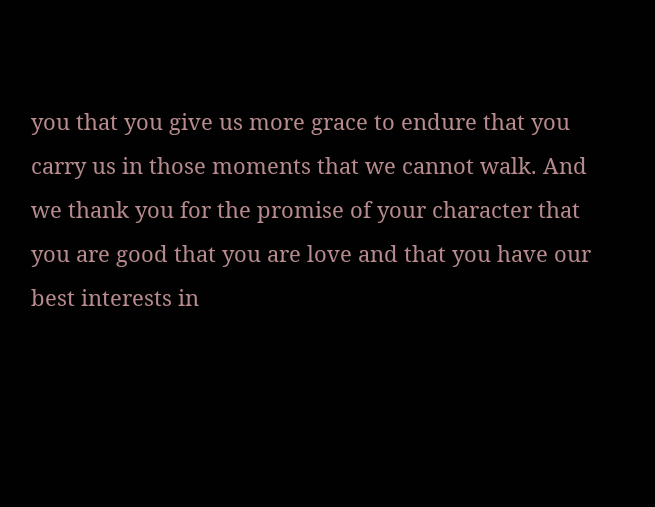you that you give us more grace to endure that you carry us in those moments that we cannot walk. And we thank you for the promise of your character that you are good that you are love and that you have our best interests in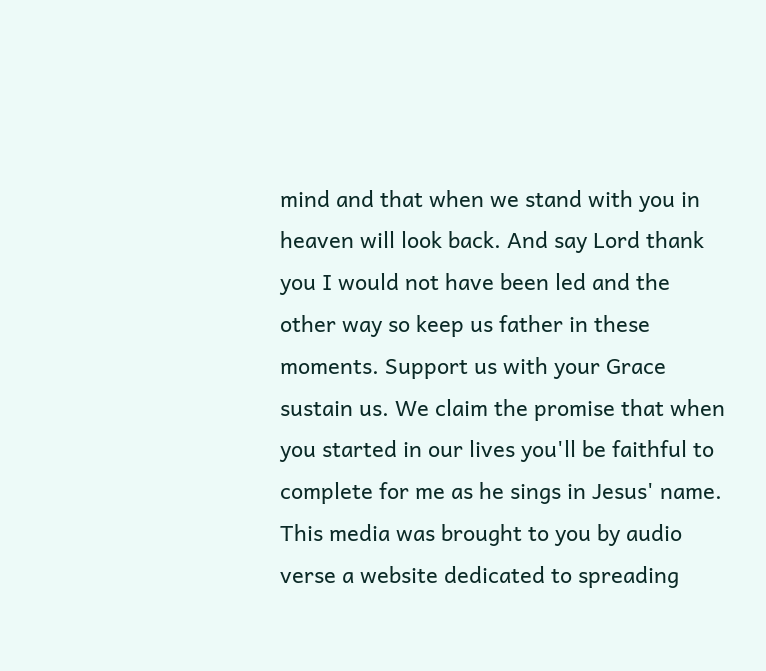mind and that when we stand with you in heaven will look back. And say Lord thank you I would not have been led and the other way so keep us father in these moments. Support us with your Grace sustain us. We claim the promise that when you started in our lives you'll be faithful to complete for me as he sings in Jesus' name. This media was brought to you by audio verse a website dedicated to spreading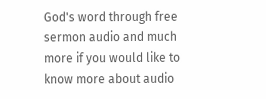God's word through free sermon audio and much more if you would like to know more about audio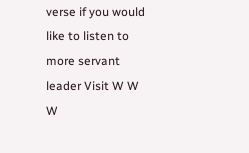verse if you would like to listen to more servant leader Visit W W W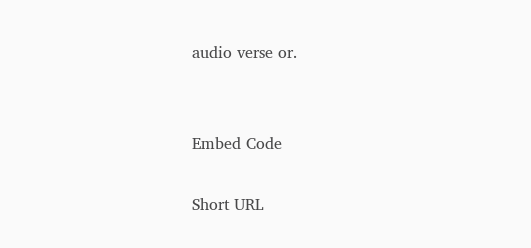audio verse or.


Embed Code

Short URL